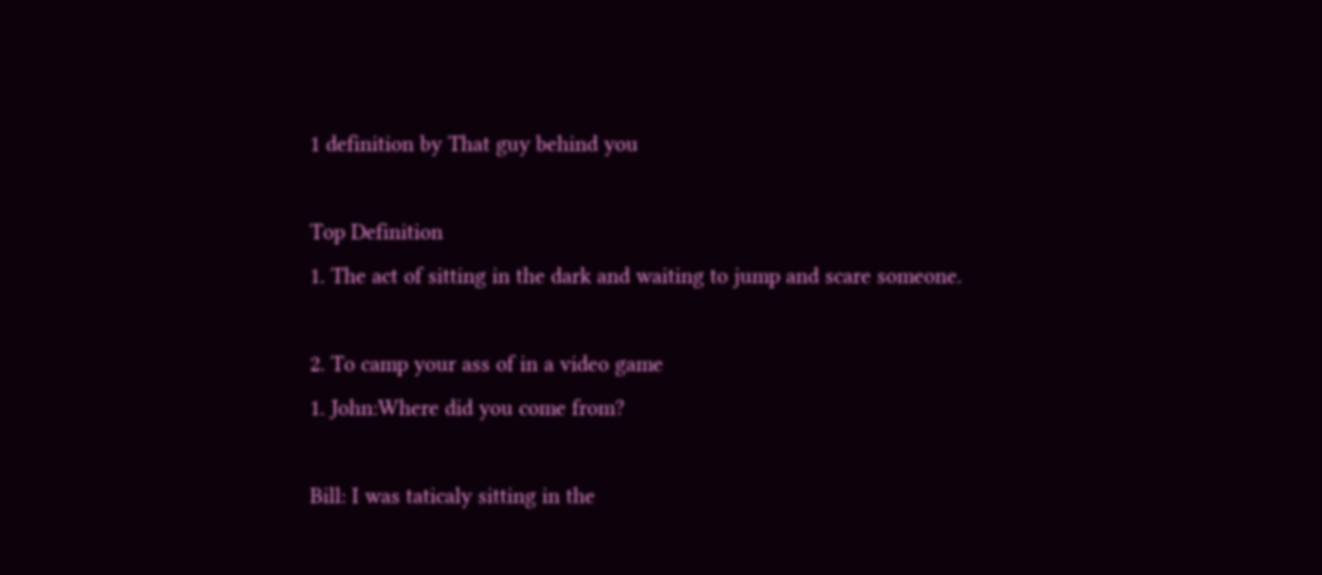1 definition by That guy behind you

Top Definition
1. The act of sitting in the dark and waiting to jump and scare someone.

2. To camp your ass of in a video game
1. John:Where did you come from?

Bill: I was taticaly sitting in the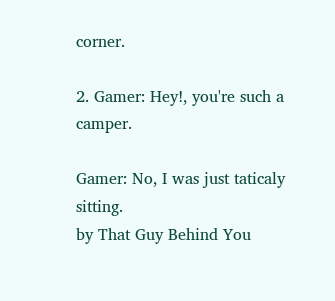corner.

2. Gamer: Hey!, you're such a camper.

Gamer: No, I was just taticaly sitting.
by That Guy Behind You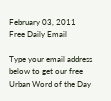February 03, 2011
Free Daily Email

Type your email address below to get our free Urban Word of the Day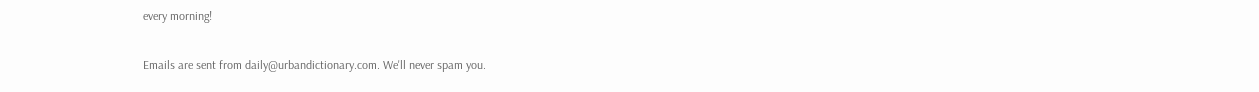every morning!

Emails are sent from daily@urbandictionary.com. We'll never spam you.